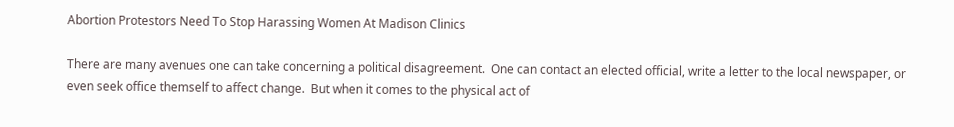Abortion Protestors Need To Stop Harassing Women At Madison Clinics

There are many avenues one can take concerning a political disagreement.  One can contact an elected official, write a letter to the local newspaper, or even seek office themself to affect change.  But when it comes to the physical act of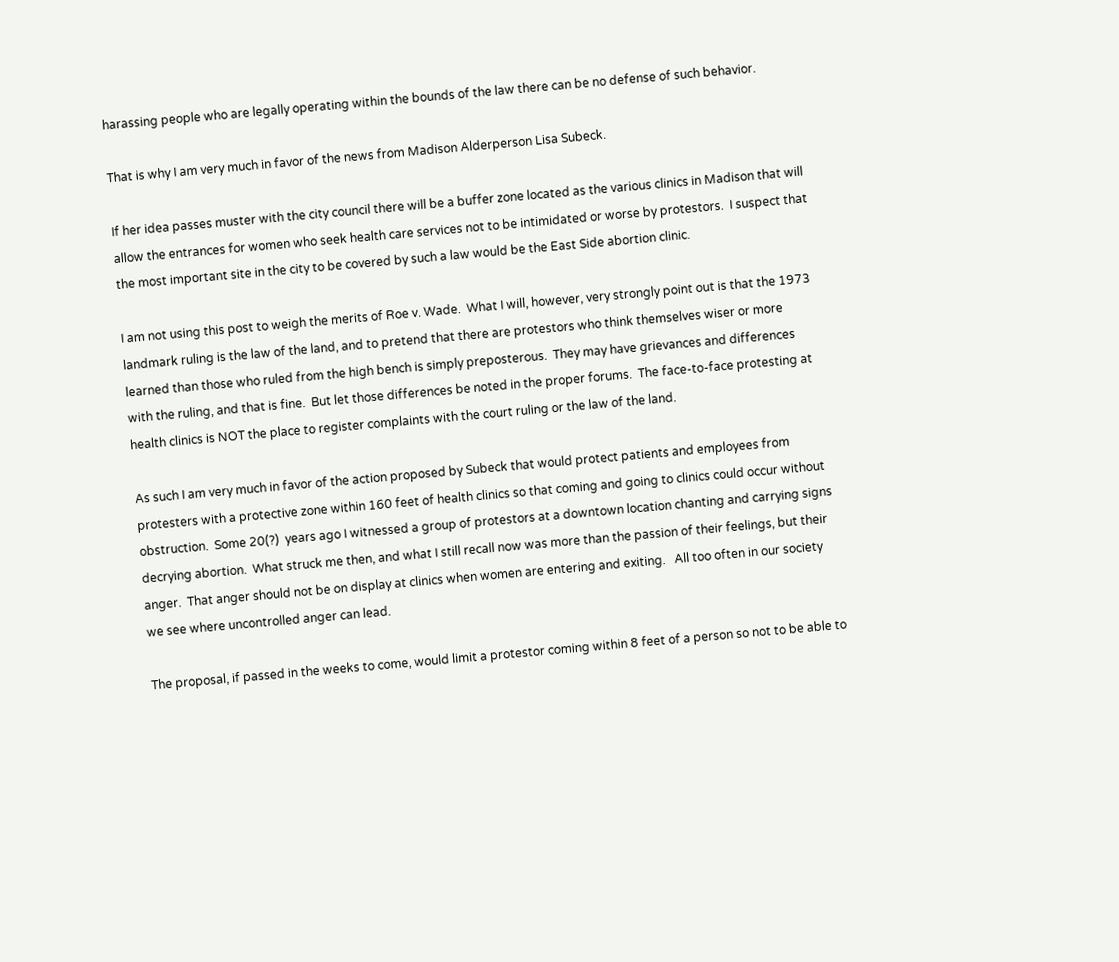harassing people who are legally operating within the bounds of the law there can be no defense of such behavior.

That is why I am very much in favor of the news from Madison Alderperson Lisa Subeck.

If her idea passes muster with the city council there will be a buffer zone located as the various clinics in Madison that will allow the entrances for women who seek health care services not to be intimidated or worse by protestors.  I suspect that the most important site in the city to be covered by such a law would be the East Side abortion clinic.

I am not using this post to weigh the merits of Roe v. Wade.  What I will, however, very strongly point out is that the 1973 landmark ruling is the law of the land, and to pretend that there are protestors who think themselves wiser or more learned than those who ruled from the high bench is simply preposterous.  They may have grievances and differences with the ruling, and that is fine.  But let those differences be noted in the proper forums.  The face-to-face protesting at health clinics is NOT the place to register complaints with the court ruling or the law of the land.

As such I am very much in favor of the action proposed by Subeck that would protect patients and employees from protesters with a protective zone within 160 feet of health clinics so that coming and going to clinics could occur without obstruction.  Some 20(?)  years ago I witnessed a group of protestors at a downtown location chanting and carrying signs decrying abortion.  What struck me then, and what I still recall now was more than the passion of their feelings, but their anger.  That anger should not be on display at clinics when women are entering and exiting.   All too often in our society we see where uncontrolled anger can lead.

The proposal, if passed in the weeks to come, would limit a protestor coming within 8 feet of a person so not to be able to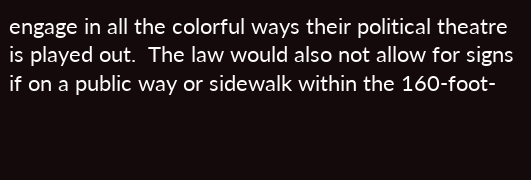engage in all the colorful ways their political theatre is played out.  The law would also not allow for signs if on a public way or sidewalk within the 160-foot-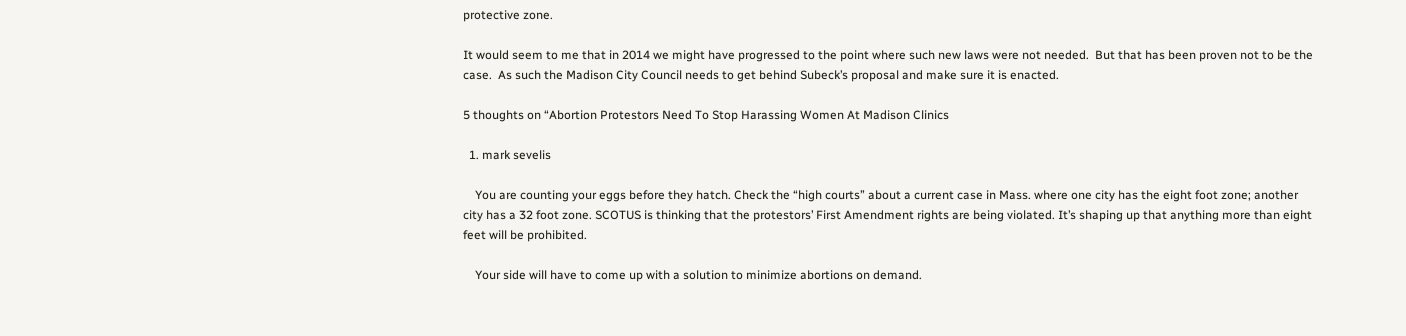protective zone.

It would seem to me that in 2014 we might have progressed to the point where such new laws were not needed.  But that has been proven not to be the case.  As such the Madison City Council needs to get behind Subeck’s proposal and make sure it is enacted.

5 thoughts on “Abortion Protestors Need To Stop Harassing Women At Madison Clinics

  1. mark sevelis

    You are counting your eggs before they hatch. Check the “high courts” about a current case in Mass. where one city has the eight foot zone; another city has a 32 foot zone. SCOTUS is thinking that the protestors’ First Amendment rights are being violated. It’s shaping up that anything more than eight feet will be prohibited.

    Your side will have to come up with a solution to minimize abortions on demand.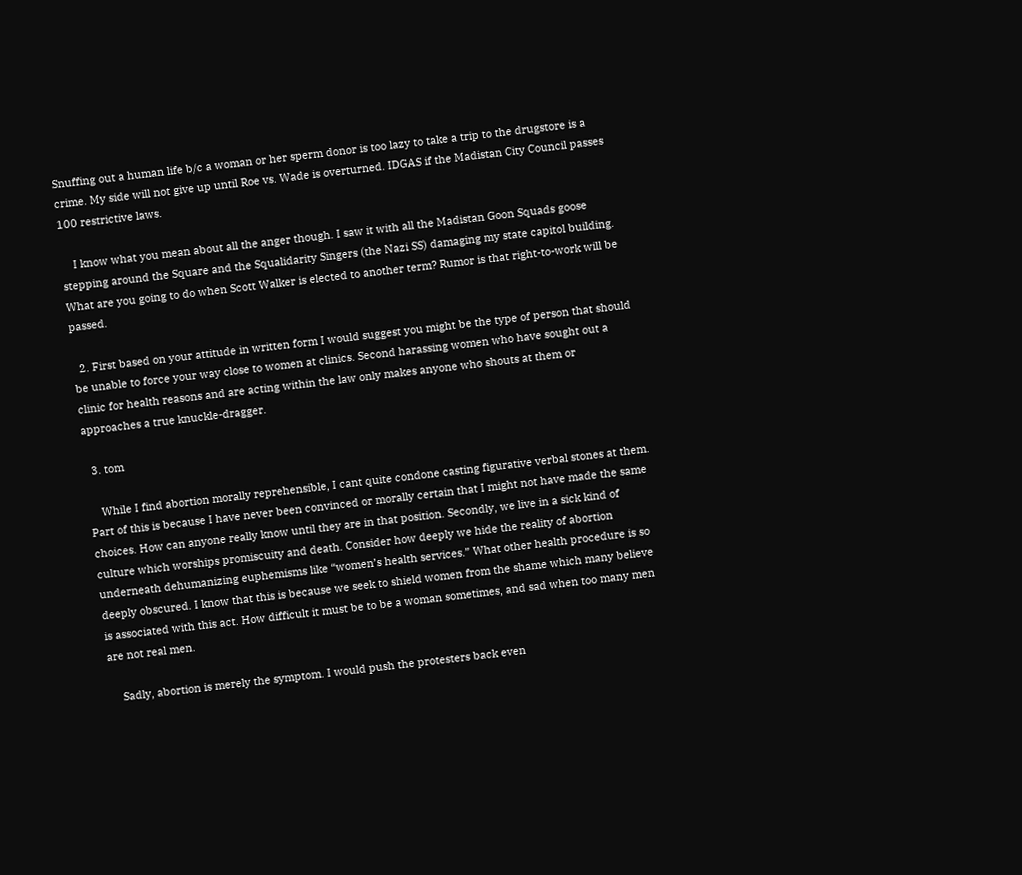Snuffing out a human life b/c a woman or her sperm donor is too lazy to take a trip to the drugstore is a crime. My side will not give up until Roe vs. Wade is overturned. IDGAS if the Madistan City Council passes 100 restrictive laws.

    I know what you mean about all the anger though. I saw it with all the Madistan Goon Squads goose stepping around the Square and the Squalidarity Singers (the Nazi SS) damaging my state capitol building. What are you going to do when Scott Walker is elected to another term? Rumor is that right-to-work will be passed.

  2. First based on your attitude in written form I would suggest you might be the type of person that should be unable to force your way close to women at clinics. Second harassing women who have sought out a clinic for health reasons and are acting within the law only makes anyone who shouts at them or approaches a true knuckle-dragger.

  3. tom

    While I find abortion morally reprehensible, I cant quite condone casting figurative verbal stones at them. Part of this is because I have never been convinced or morally certain that I might not have made the same choices. How can anyone really know until they are in that position. Secondly, we live in a sick kind of culture which worships promiscuity and death. Consider how deeply we hide the reality of abortion underneath dehumanizing euphemisms like “women’s health services.” What other health procedure is so deeply obscured. I know that this is because we seek to shield women from the shame which many believe is associated with this act. How difficult it must be to be a woman sometimes, and sad when too many men are not real men.

    Sadly, abortion is merely the symptom. I would push the protesters back even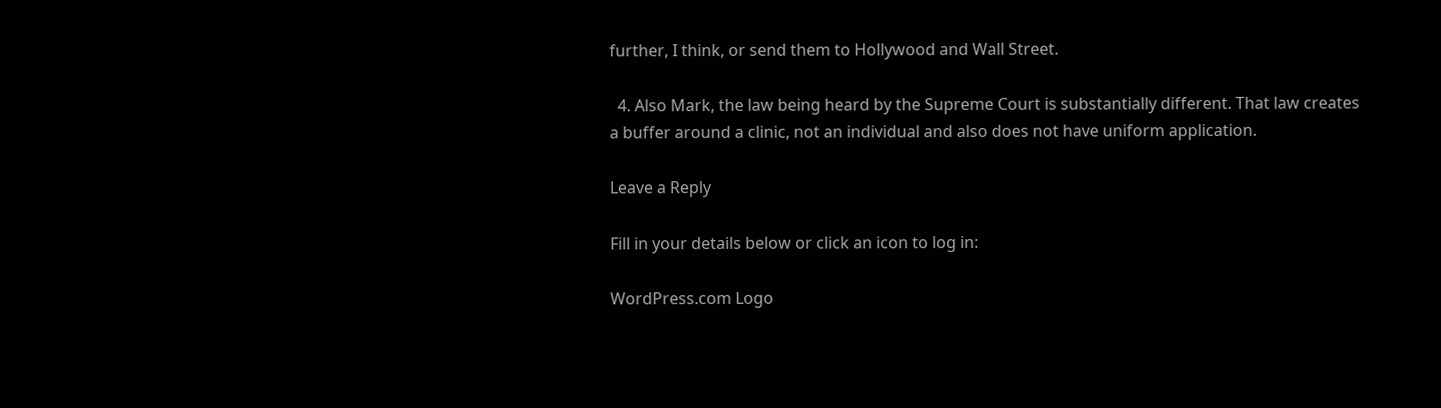further, I think, or send them to Hollywood and Wall Street.

  4. Also Mark, the law being heard by the Supreme Court is substantially different. That law creates a buffer around a clinic, not an individual and also does not have uniform application.

Leave a Reply

Fill in your details below or click an icon to log in:

WordPress.com Logo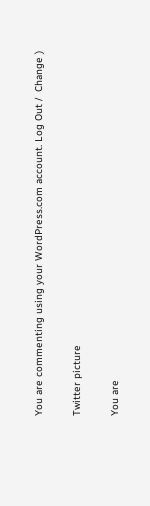You are commenting using your WordPress.com account. Log Out /  Change )

Twitter picture

You are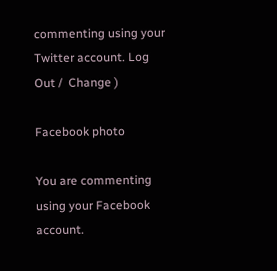commenting using your Twitter account. Log Out /  Change )

Facebook photo

You are commenting using your Facebook account.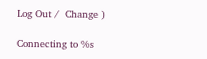Log Out /  Change )

Connecting to %s